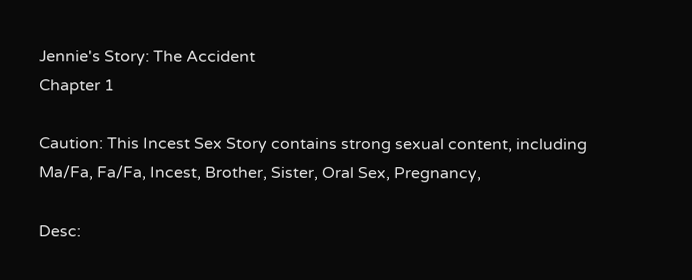Jennie's Story: The Accident
Chapter 1

Caution: This Incest Sex Story contains strong sexual content, including Ma/Fa, Fa/Fa, Incest, Brother, Sister, Oral Sex, Pregnancy,

Desc: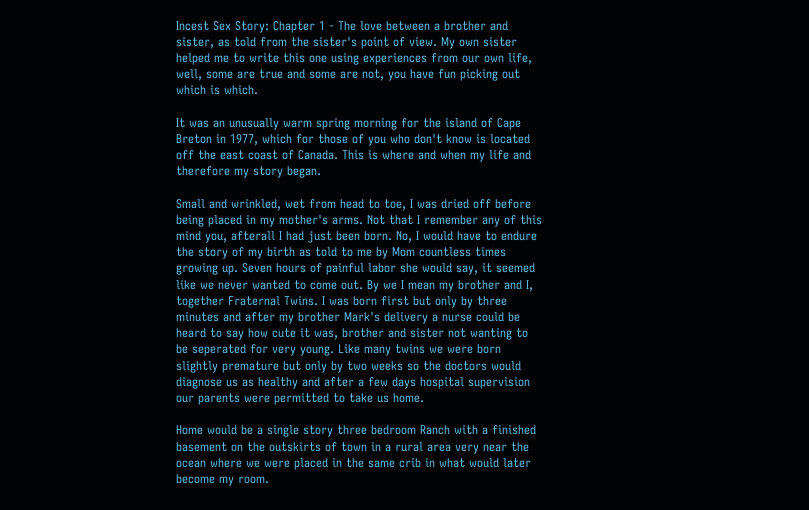Incest Sex Story: Chapter 1 - The love between a brother and sister, as told from the sister's point of view. My own sister helped me to write this one using experiences from our own life, well, some are true and some are not, you have fun picking out which is which.

It was an unusually warm spring morning for the island of Cape Breton in 1977, which for those of you who don't know is located off the east coast of Canada. This is where and when my life and therefore my story began.

Small and wrinkled, wet from head to toe, I was dried off before being placed in my mother's arms. Not that I remember any of this mind you, afterall I had just been born. No, I would have to endure the story of my birth as told to me by Mom countless times growing up. Seven hours of painful labor she would say, it seemed like we never wanted to come out. By we I mean my brother and I, together Fraternal Twins. I was born first but only by three minutes and after my brother Mark's delivery a nurse could be heard to say how cute it was, brother and sister not wanting to be seperated for very young. Like many twins we were born slightly premature but only by two weeks so the doctors would diagnose us as healthy and after a few days hospital supervision our parents were permitted to take us home.

Home would be a single story three bedroom Ranch with a finished basement on the outskirts of town in a rural area very near the ocean where we were placed in the same crib in what would later become my room.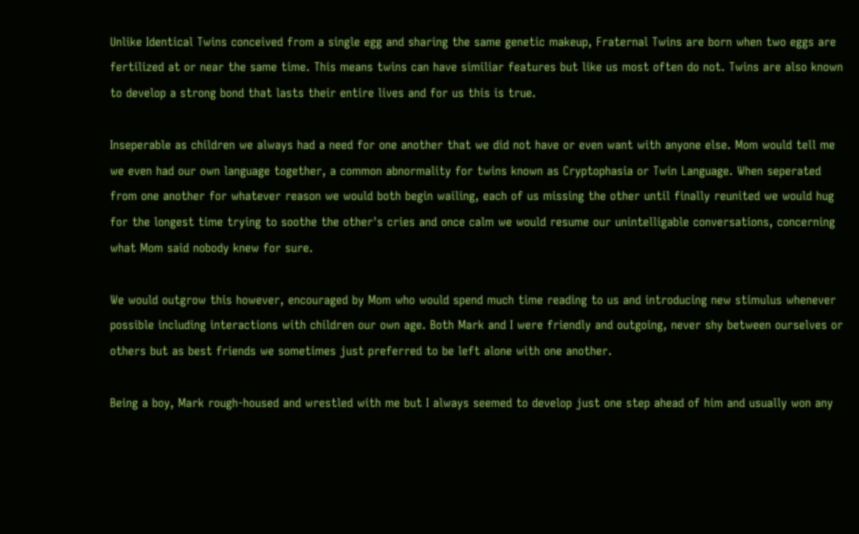Unlike Identical Twins conceived from a single egg and sharing the same genetic makeup, Fraternal Twins are born when two eggs are fertilized at or near the same time. This means twins can have similiar features but like us most often do not. Twins are also known to develop a strong bond that lasts their entire lives and for us this is true.

Inseperable as children we always had a need for one another that we did not have or even want with anyone else. Mom would tell me we even had our own language together, a common abnormality for twins known as Cryptophasia or Twin Language. When seperated from one another for whatever reason we would both begin wailing, each of us missing the other until finally reunited we would hug for the longest time trying to soothe the other's cries and once calm we would resume our unintelligable conversations, concerning what Mom said nobody knew for sure.

We would outgrow this however, encouraged by Mom who would spend much time reading to us and introducing new stimulus whenever possible including interactions with children our own age. Both Mark and I were friendly and outgoing, never shy between ourselves or others but as best friends we sometimes just preferred to be left alone with one another.

Being a boy, Mark rough-housed and wrestled with me but I always seemed to develop just one step ahead of him and usually won any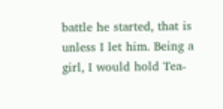battle he started, that is unless I let him. Being a girl, I would hold Tea-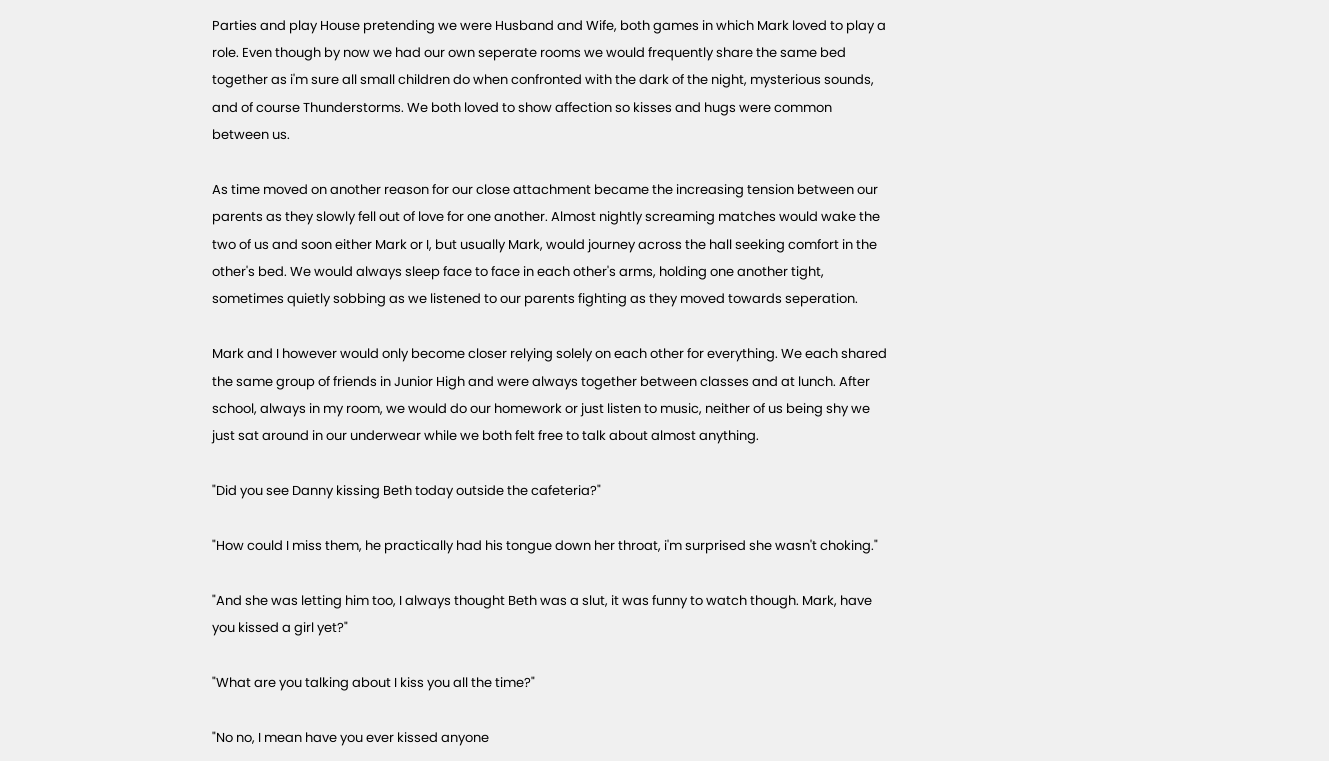Parties and play House pretending we were Husband and Wife, both games in which Mark loved to play a role. Even though by now we had our own seperate rooms we would frequently share the same bed together as i'm sure all small children do when confronted with the dark of the night, mysterious sounds, and of course Thunderstorms. We both loved to show affection so kisses and hugs were common between us.

As time moved on another reason for our close attachment became the increasing tension between our parents as they slowly fell out of love for one another. Almost nightly screaming matches would wake the two of us and soon either Mark or I, but usually Mark, would journey across the hall seeking comfort in the other's bed. We would always sleep face to face in each other's arms, holding one another tight, sometimes quietly sobbing as we listened to our parents fighting as they moved towards seperation.

Mark and I however would only become closer relying solely on each other for everything. We each shared the same group of friends in Junior High and were always together between classes and at lunch. After school, always in my room, we would do our homework or just listen to music, neither of us being shy we just sat around in our underwear while we both felt free to talk about almost anything.

"Did you see Danny kissing Beth today outside the cafeteria?"

"How could I miss them, he practically had his tongue down her throat, i'm surprised she wasn't choking."

"And she was letting him too, I always thought Beth was a slut, it was funny to watch though. Mark, have you kissed a girl yet?"

"What are you talking about I kiss you all the time?"

"No no, I mean have you ever kissed anyone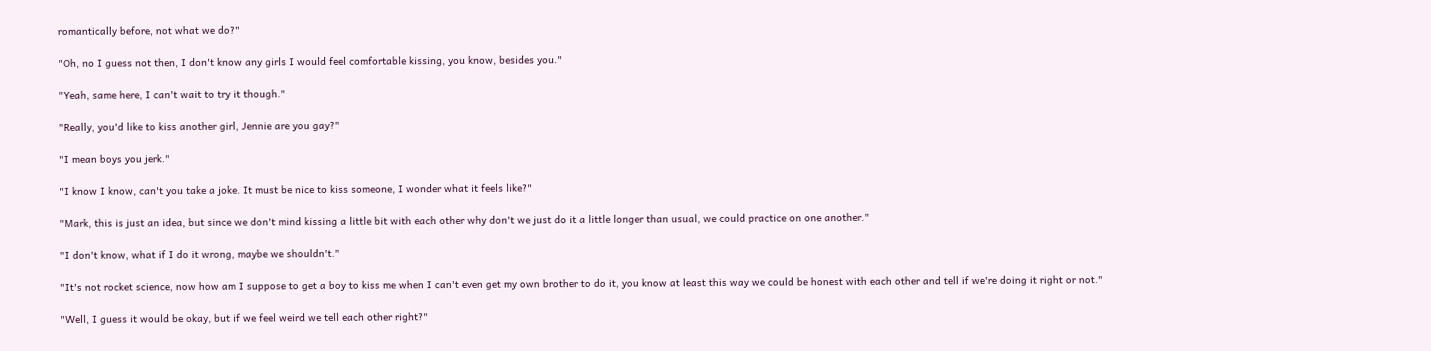romantically before, not what we do?"

"Oh, no I guess not then, I don't know any girls I would feel comfortable kissing, you know, besides you."

"Yeah, same here, I can't wait to try it though."

"Really, you'd like to kiss another girl, Jennie are you gay?"

"I mean boys you jerk."

"I know I know, can't you take a joke. It must be nice to kiss someone, I wonder what it feels like?"

"Mark, this is just an idea, but since we don't mind kissing a little bit with each other why don't we just do it a little longer than usual, we could practice on one another."

"I don't know, what if I do it wrong, maybe we shouldn't."

"It's not rocket science, now how am I suppose to get a boy to kiss me when I can't even get my own brother to do it, you know at least this way we could be honest with each other and tell if we're doing it right or not."

"Well, I guess it would be okay, but if we feel weird we tell each other right?"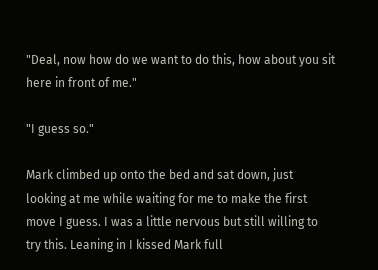"Deal, now how do we want to do this, how about you sit here in front of me."

"I guess so."

Mark climbed up onto the bed and sat down, just looking at me while waiting for me to make the first move I guess. I was a little nervous but still willing to try this. Leaning in I kissed Mark full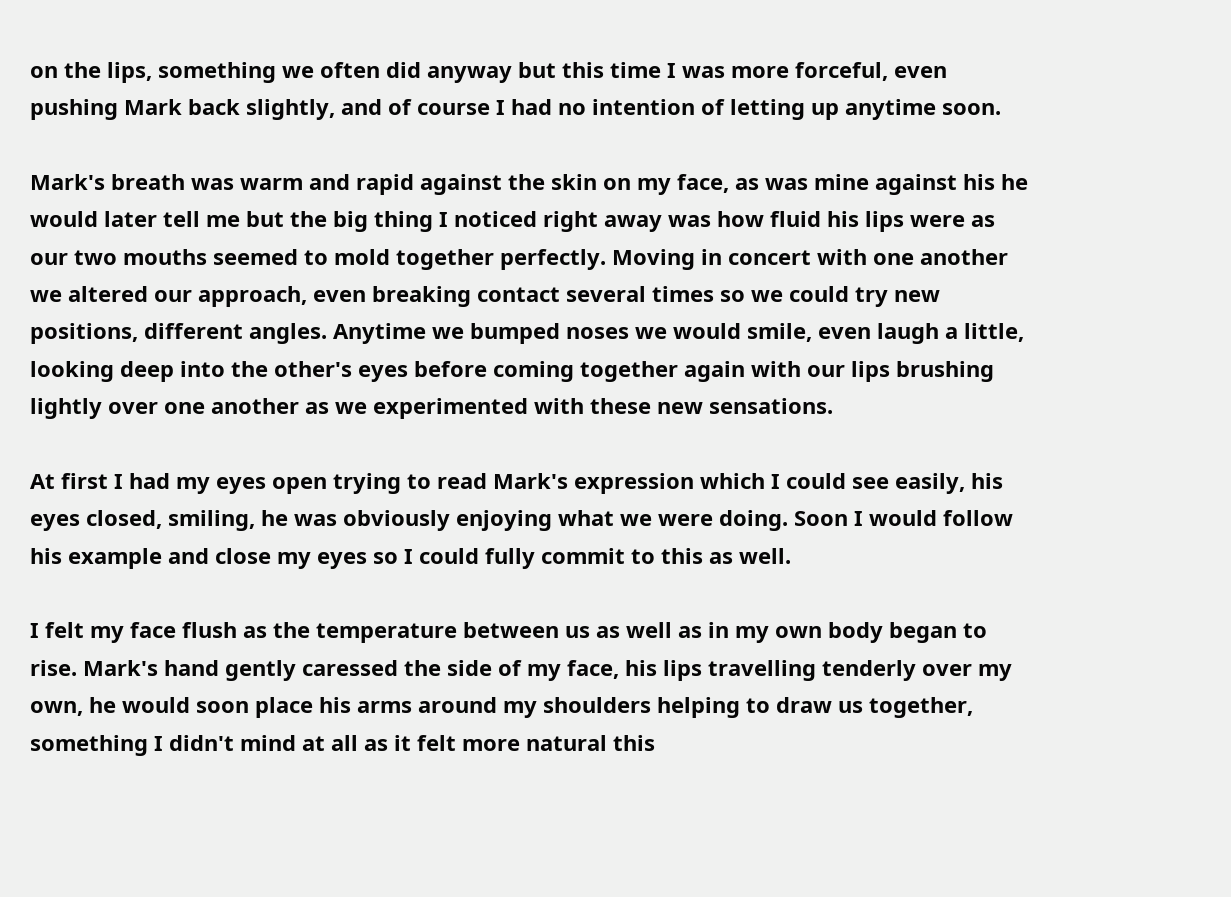on the lips, something we often did anyway but this time I was more forceful, even pushing Mark back slightly, and of course I had no intention of letting up anytime soon.

Mark's breath was warm and rapid against the skin on my face, as was mine against his he would later tell me but the big thing I noticed right away was how fluid his lips were as our two mouths seemed to mold together perfectly. Moving in concert with one another we altered our approach, even breaking contact several times so we could try new positions, different angles. Anytime we bumped noses we would smile, even laugh a little, looking deep into the other's eyes before coming together again with our lips brushing lightly over one another as we experimented with these new sensations.

At first I had my eyes open trying to read Mark's expression which I could see easily, his eyes closed, smiling, he was obviously enjoying what we were doing. Soon I would follow his example and close my eyes so I could fully commit to this as well.

I felt my face flush as the temperature between us as well as in my own body began to rise. Mark's hand gently caressed the side of my face, his lips travelling tenderly over my own, he would soon place his arms around my shoulders helping to draw us together, something I didn't mind at all as it felt more natural this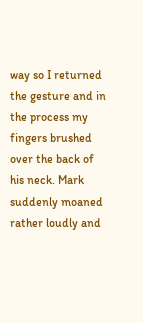way so I returned the gesture and in the process my fingers brushed over the back of his neck. Mark suddenly moaned rather loudly and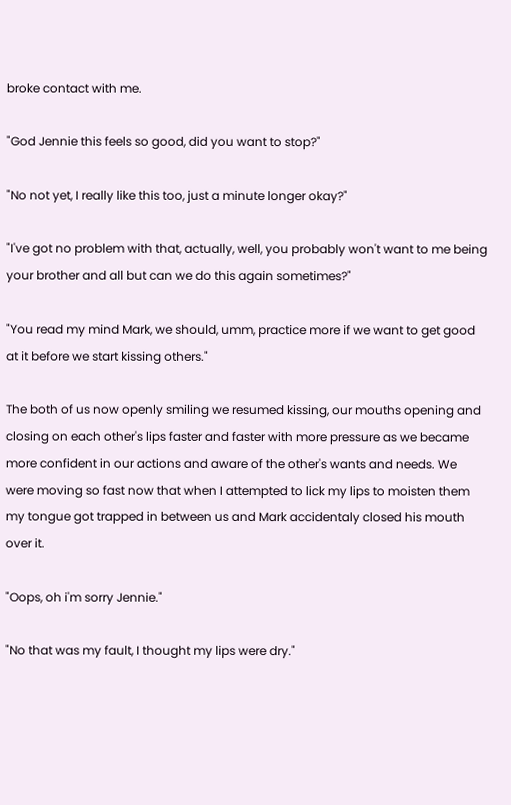broke contact with me.

"God Jennie this feels so good, did you want to stop?"

"No not yet, I really like this too, just a minute longer okay?"

"I've got no problem with that, actually, well, you probably won't want to me being your brother and all but can we do this again sometimes?"

"You read my mind Mark, we should, umm, practice more if we want to get good at it before we start kissing others."

The both of us now openly smiling we resumed kissing, our mouths opening and closing on each other's lips faster and faster with more pressure as we became more confident in our actions and aware of the other's wants and needs. We were moving so fast now that when I attempted to lick my lips to moisten them my tongue got trapped in between us and Mark accidentaly closed his mouth over it.

"Oops, oh i'm sorry Jennie."

"No that was my fault, I thought my lips were dry."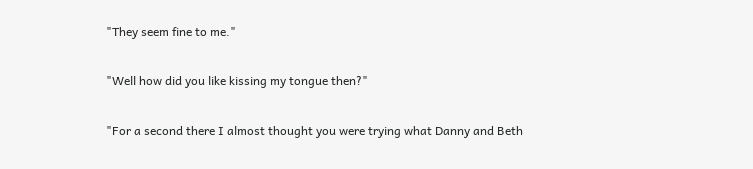"They seem fine to me."

"Well how did you like kissing my tongue then?"

"For a second there I almost thought you were trying what Danny and Beth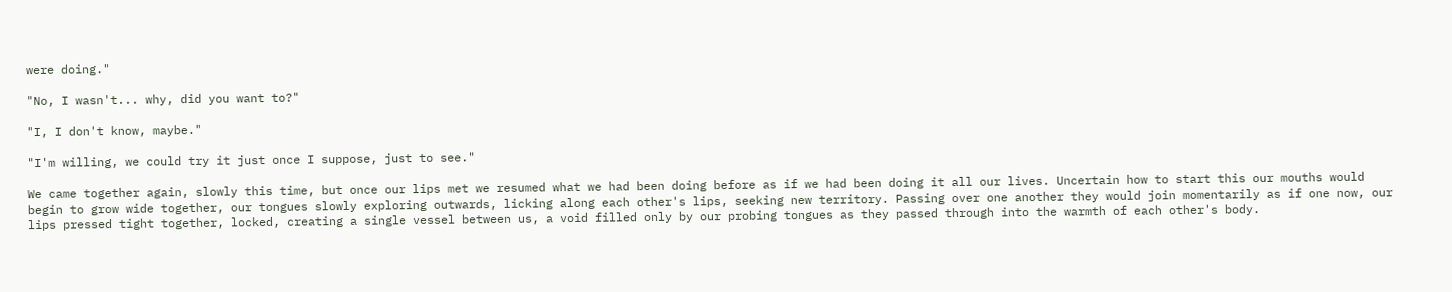were doing."

"No, I wasn't... why, did you want to?"

"I, I don't know, maybe."

"I'm willing, we could try it just once I suppose, just to see."

We came together again, slowly this time, but once our lips met we resumed what we had been doing before as if we had been doing it all our lives. Uncertain how to start this our mouths would begin to grow wide together, our tongues slowly exploring outwards, licking along each other's lips, seeking new territory. Passing over one another they would join momentarily as if one now, our lips pressed tight together, locked, creating a single vessel between us, a void filled only by our probing tongues as they passed through into the warmth of each other's body.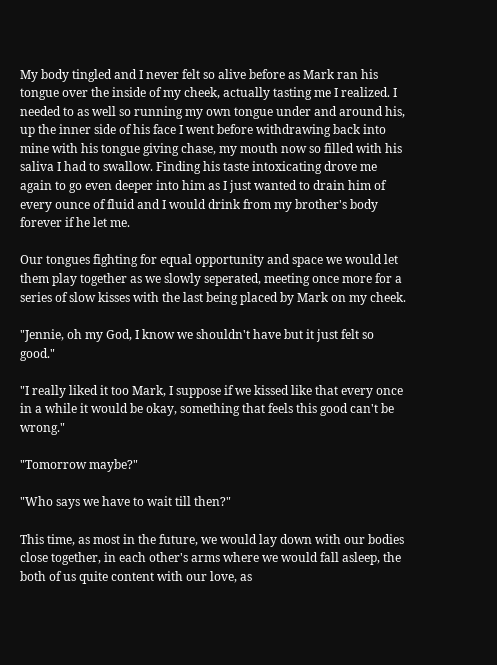My body tingled and I never felt so alive before as Mark ran his tongue over the inside of my cheek, actually tasting me I realized. I needed to as well so running my own tongue under and around his, up the inner side of his face I went before withdrawing back into mine with his tongue giving chase, my mouth now so filled with his saliva I had to swallow. Finding his taste intoxicating drove me again to go even deeper into him as I just wanted to drain him of every ounce of fluid and I would drink from my brother's body forever if he let me.

Our tongues fighting for equal opportunity and space we would let them play together as we slowly seperated, meeting once more for a series of slow kisses with the last being placed by Mark on my cheek.

"Jennie, oh my God, I know we shouldn't have but it just felt so good."

"I really liked it too Mark, I suppose if we kissed like that every once in a while it would be okay, something that feels this good can't be wrong."

"Tomorrow maybe?"

"Who says we have to wait till then?"

This time, as most in the future, we would lay down with our bodies close together, in each other's arms where we would fall asleep, the both of us quite content with our love, as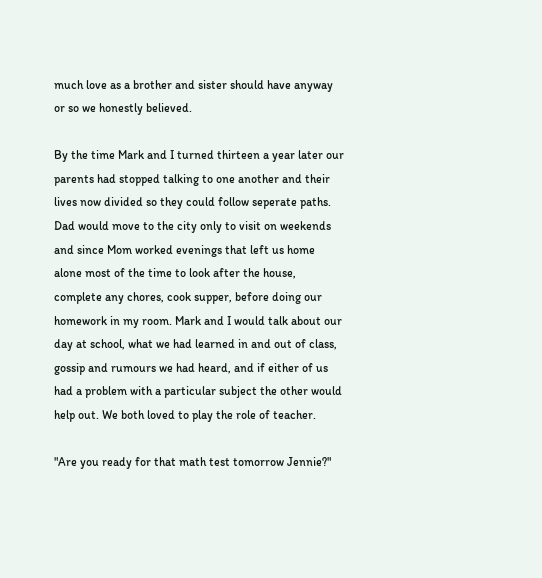much love as a brother and sister should have anyway or so we honestly believed.

By the time Mark and I turned thirteen a year later our parents had stopped talking to one another and their lives now divided so they could follow seperate paths. Dad would move to the city only to visit on weekends and since Mom worked evenings that left us home alone most of the time to look after the house, complete any chores, cook supper, before doing our homework in my room. Mark and I would talk about our day at school, what we had learned in and out of class, gossip and rumours we had heard, and if either of us had a problem with a particular subject the other would help out. We both loved to play the role of teacher.

"Are you ready for that math test tomorrow Jennie?"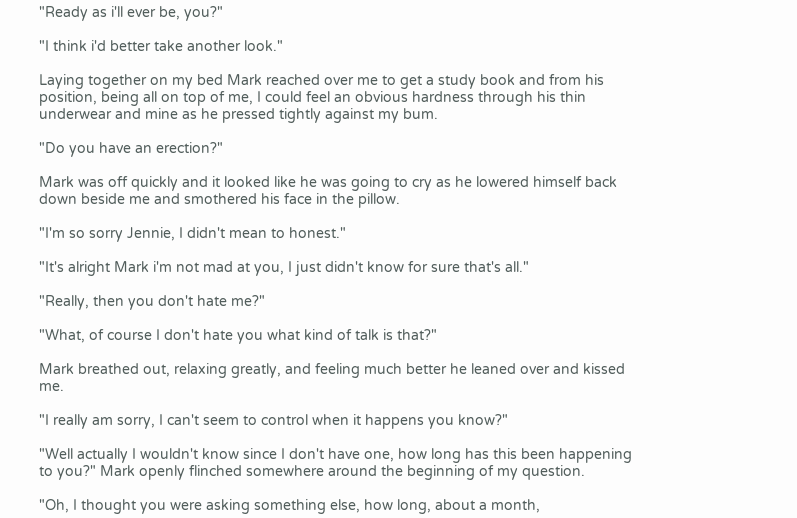"Ready as i'll ever be, you?"

"I think i'd better take another look."

Laying together on my bed Mark reached over me to get a study book and from his position, being all on top of me, I could feel an obvious hardness through his thin underwear and mine as he pressed tightly against my bum.

"Do you have an erection?"

Mark was off quickly and it looked like he was going to cry as he lowered himself back down beside me and smothered his face in the pillow.

"I'm so sorry Jennie, I didn't mean to honest."

"It's alright Mark i'm not mad at you, I just didn't know for sure that's all."

"Really, then you don't hate me?"

"What, of course I don't hate you what kind of talk is that?"

Mark breathed out, relaxing greatly, and feeling much better he leaned over and kissed me.

"I really am sorry, I can't seem to control when it happens you know?"

"Well actually I wouldn't know since I don't have one, how long has this been happening to you?" Mark openly flinched somewhere around the beginning of my question.

"Oh, I thought you were asking something else, how long, about a month,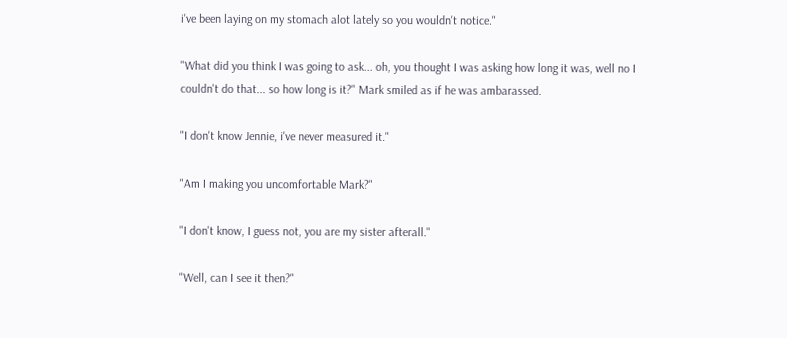i've been laying on my stomach alot lately so you wouldn't notice."

"What did you think I was going to ask... oh, you thought I was asking how long it was, well no I couldn't do that... so how long is it?" Mark smiled as if he was ambarassed.

"I don't know Jennie, i've never measured it."

"Am I making you uncomfortable Mark?"

"I don't know, I guess not, you are my sister afterall."

"Well, can I see it then?"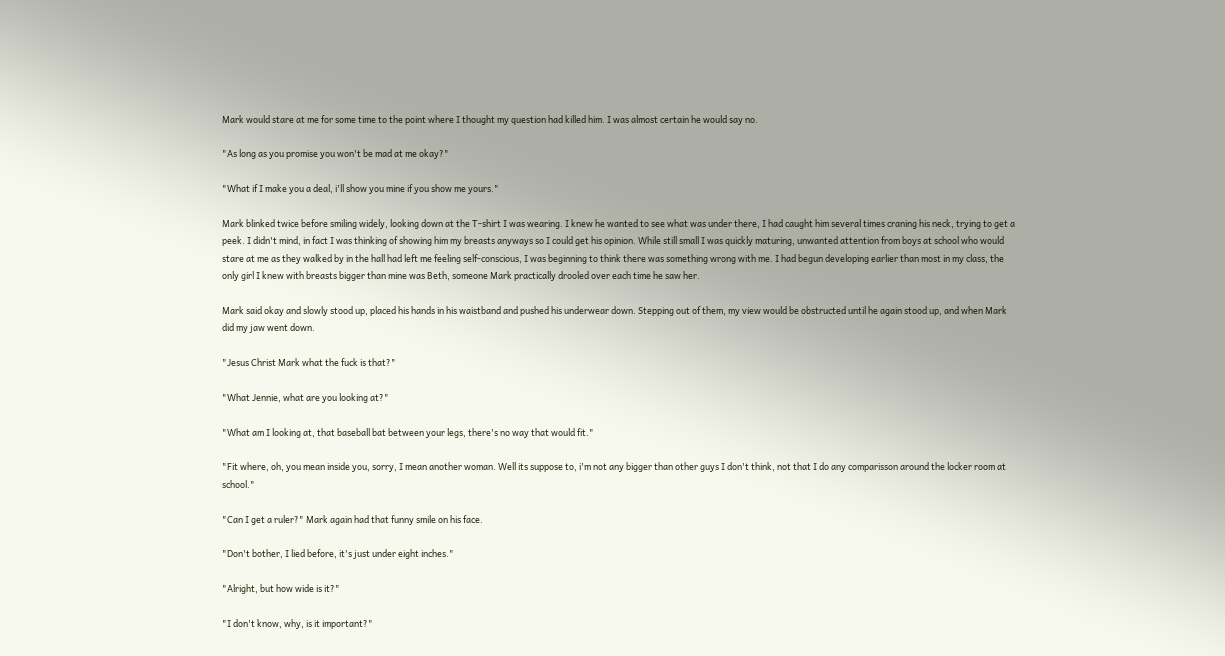Mark would stare at me for some time to the point where I thought my question had killed him. I was almost certain he would say no.

"As long as you promise you won't be mad at me okay?"

"What if I make you a deal, i'll show you mine if you show me yours."

Mark blinked twice before smiling widely, looking down at the T-shirt I was wearing. I knew he wanted to see what was under there, I had caught him several times craning his neck, trying to get a peek. I didn't mind, in fact I was thinking of showing him my breasts anyways so I could get his opinion. While still small I was quickly maturing, unwanted attention from boys at school who would stare at me as they walked by in the hall had left me feeling self-conscious, I was beginning to think there was something wrong with me. I had begun developing earlier than most in my class, the only girl I knew with breasts bigger than mine was Beth, someone Mark practically drooled over each time he saw her.

Mark said okay and slowly stood up, placed his hands in his waistband and pushed his underwear down. Stepping out of them, my view would be obstructed until he again stood up, and when Mark did my jaw went down.

"Jesus Christ Mark what the fuck is that?"

"What Jennie, what are you looking at?"

"What am I looking at, that baseball bat between your legs, there's no way that would fit."

"Fit where, oh, you mean inside you, sorry, I mean another woman. Well its suppose to, i'm not any bigger than other guys I don't think, not that I do any comparisson around the locker room at school."

"Can I get a ruler?" Mark again had that funny smile on his face.

"Don't bother, I lied before, it's just under eight inches."

"Alright, but how wide is it?"

"I don't know, why, is it important?"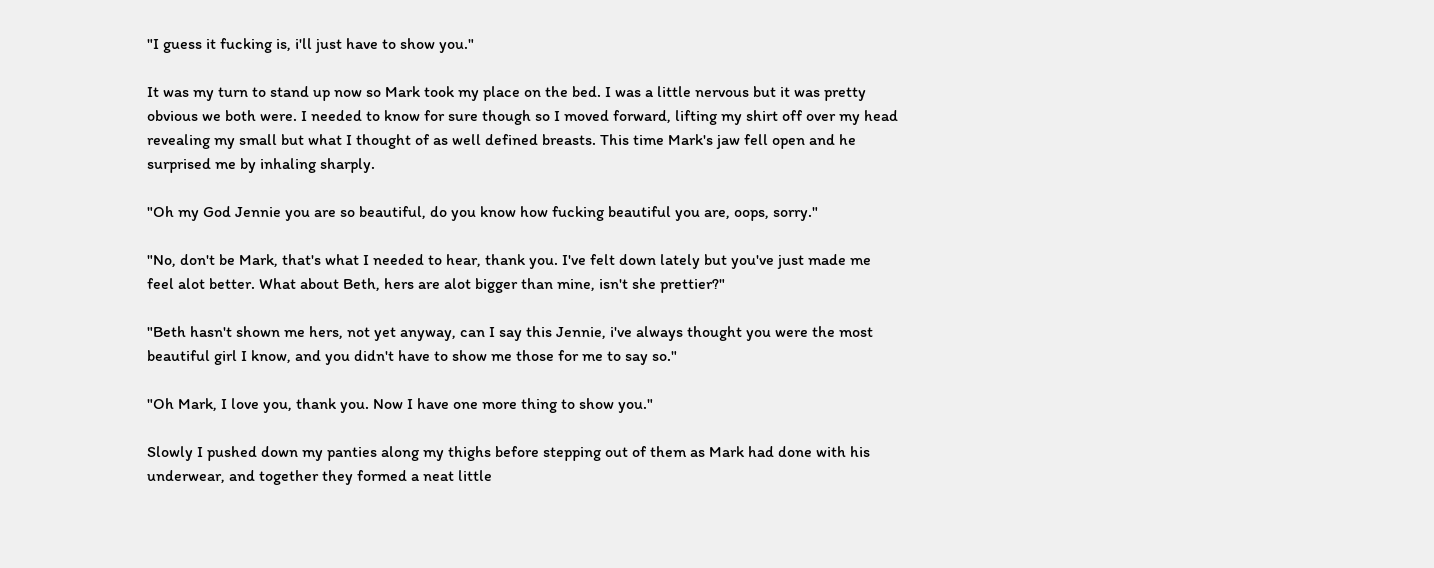"I guess it fucking is, i'll just have to show you."

It was my turn to stand up now so Mark took my place on the bed. I was a little nervous but it was pretty obvious we both were. I needed to know for sure though so I moved forward, lifting my shirt off over my head revealing my small but what I thought of as well defined breasts. This time Mark's jaw fell open and he surprised me by inhaling sharply.

"Oh my God Jennie you are so beautiful, do you know how fucking beautiful you are, oops, sorry."

"No, don't be Mark, that's what I needed to hear, thank you. I've felt down lately but you've just made me feel alot better. What about Beth, hers are alot bigger than mine, isn't she prettier?"

"Beth hasn't shown me hers, not yet anyway, can I say this Jennie, i've always thought you were the most beautiful girl I know, and you didn't have to show me those for me to say so."

"Oh Mark, I love you, thank you. Now I have one more thing to show you."

Slowly I pushed down my panties along my thighs before stepping out of them as Mark had done with his underwear, and together they formed a neat little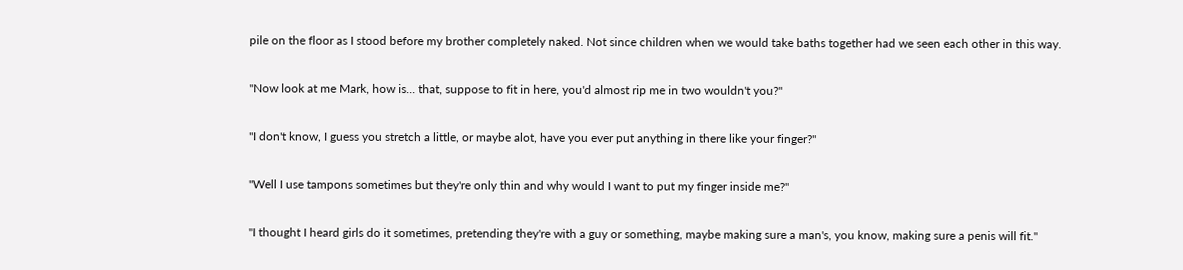pile on the floor as I stood before my brother completely naked. Not since children when we would take baths together had we seen each other in this way.

"Now look at me Mark, how is... that, suppose to fit in here, you'd almost rip me in two wouldn't you?"

"I don't know, I guess you stretch a little, or maybe alot, have you ever put anything in there like your finger?"

"Well I use tampons sometimes but they're only thin and why would I want to put my finger inside me?"

"I thought I heard girls do it sometimes, pretending they're with a guy or something, maybe making sure a man's, you know, making sure a penis will fit."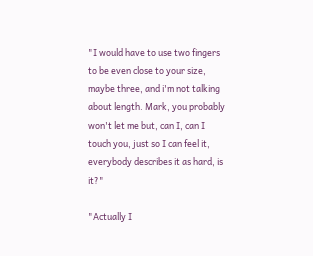"I would have to use two fingers to be even close to your size, maybe three, and i'm not talking about length. Mark, you probably won't let me but, can I, can I touch you, just so I can feel it, everybody describes it as hard, is it?"

"Actually I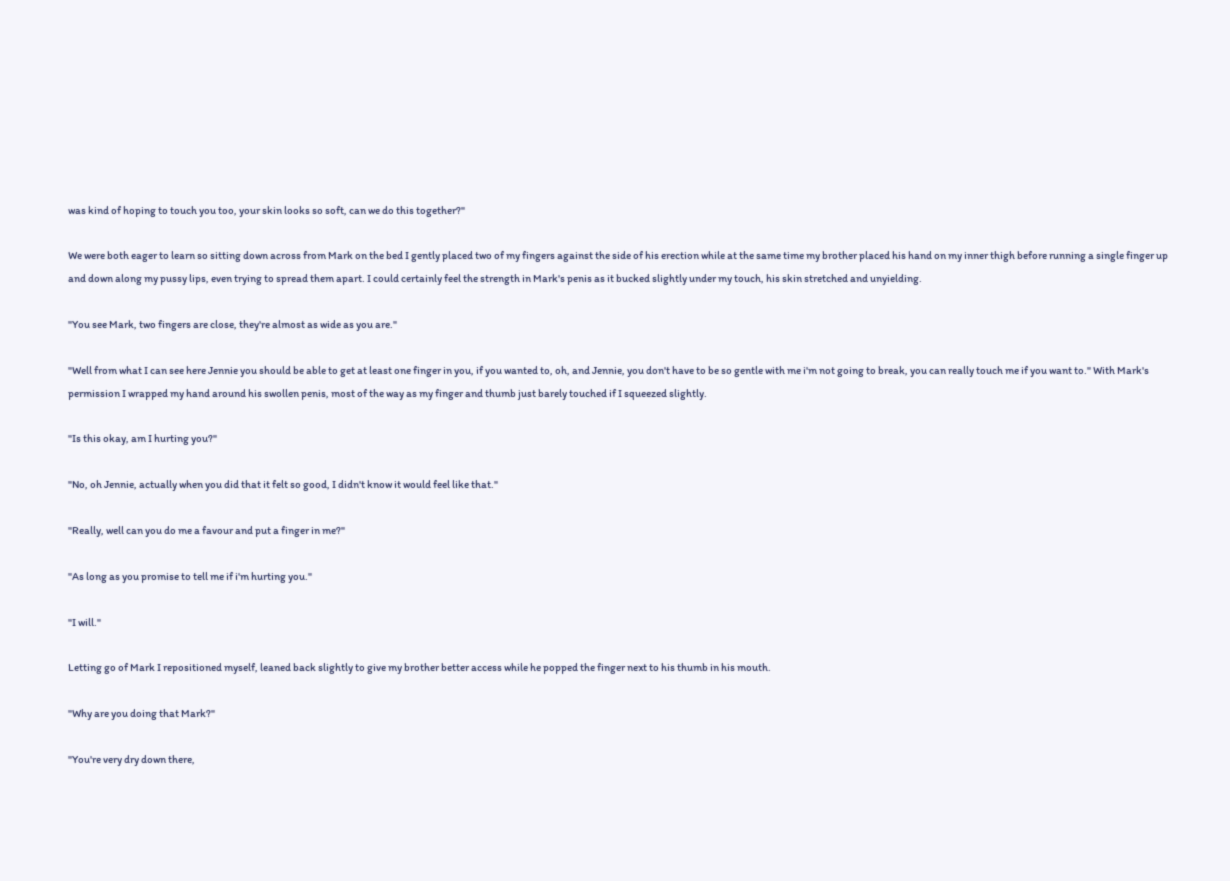was kind of hoping to touch you too, your skin looks so soft, can we do this together?"

We were both eager to learn so sitting down across from Mark on the bed I gently placed two of my fingers against the side of his erection while at the same time my brother placed his hand on my inner thigh before running a single finger up and down along my pussy lips, even trying to spread them apart. I could certainly feel the strength in Mark's penis as it bucked slightly under my touch, his skin stretched and unyielding.

"You see Mark, two fingers are close, they're almost as wide as you are."

"Well from what I can see here Jennie you should be able to get at least one finger in you, if you wanted to, oh, and Jennie, you don't have to be so gentle with me i'm not going to break, you can really touch me if you want to." With Mark's permission I wrapped my hand around his swollen penis, most of the way as my finger and thumb just barely touched if I squeezed slightly.

"Is this okay, am I hurting you?"

"No, oh Jennie, actually when you did that it felt so good, I didn't know it would feel like that."

"Really, well can you do me a favour and put a finger in me?"

"As long as you promise to tell me if i'm hurting you."

"I will."

Letting go of Mark I repositioned myself, leaned back slightly to give my brother better access while he popped the finger next to his thumb in his mouth.

"Why are you doing that Mark?"

"You're very dry down there,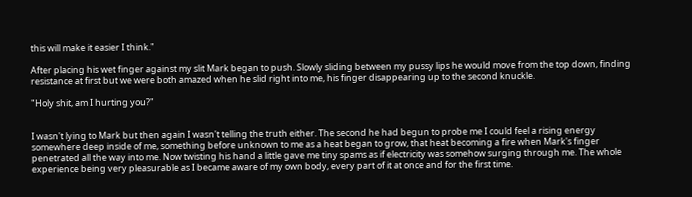this will make it easier I think."

After placing his wet finger against my slit Mark began to push. Slowly sliding between my pussy lips he would move from the top down, finding resistance at first but we were both amazed when he slid right into me, his finger disappearing up to the second knuckle.

"Holy shit, am I hurting you?"


I wasn't lying to Mark but then again I wasn't telling the truth either. The second he had begun to probe me I could feel a rising energy somewhere deep inside of me, something before unknown to me as a heat began to grow, that heat becoming a fire when Mark's finger penetrated all the way into me. Now twisting his hand a little gave me tiny spams as if electricity was somehow surging through me. The whole experience being very pleasurable as I became aware of my own body, every part of it at once and for the first time.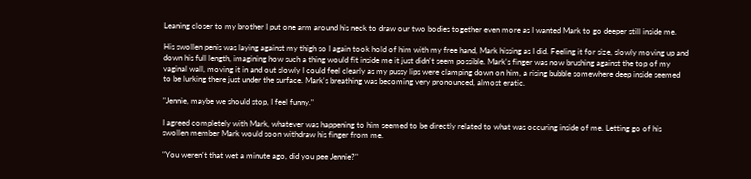Leaning closer to my brother I put one arm around his neck to draw our two bodies together even more as I wanted Mark to go deeper still inside me.

His swollen penis was laying against my thigh so I again took hold of him with my free hand, Mark hissing as I did. Feeling it for size, slowly moving up and down his full length, imagining how such a thing would fit inside me it just didn't seem possible. Mark's finger was now brushing against the top of my vaginal wall, moving it in and out slowly I could feel clearly as my pussy lips were clamping down on him, a rising bubble somewhere deep inside seemed to be lurking there just under the surface. Mark's breathing was becoming very pronounced, almost eratic.

"Jennie, maybe we should stop, I feel funny."

I agreed completely with Mark, whatever was happening to him seemed to be directly related to what was occuring inside of me. Letting go of his swollen member Mark would soon withdraw his finger from me.

"You weren't that wet a minute ago, did you pee Jennie?"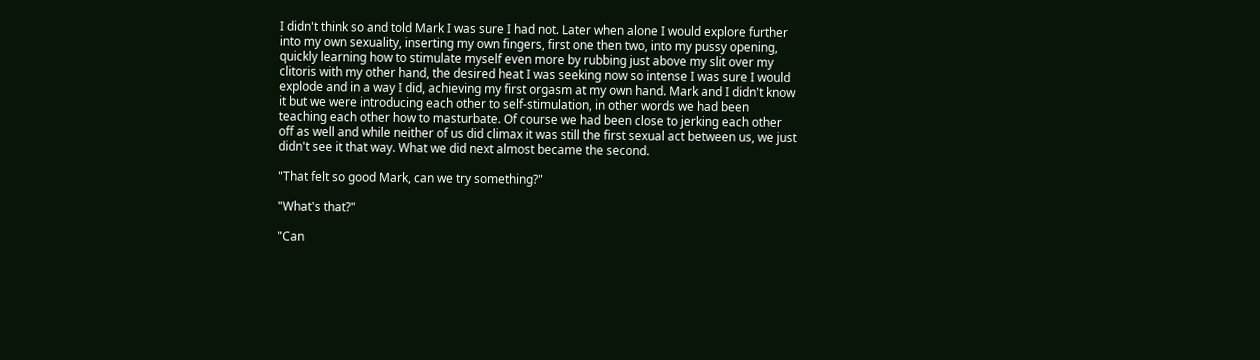I didn't think so and told Mark I was sure I had not. Later when alone I would explore further into my own sexuality, inserting my own fingers, first one then two, into my pussy opening, quickly learning how to stimulate myself even more by rubbing just above my slit over my clitoris with my other hand, the desired heat I was seeking now so intense I was sure I would explode and in a way I did, achieving my first orgasm at my own hand. Mark and I didn't know it but we were introducing each other to self-stimulation, in other words we had been teaching each other how to masturbate. Of course we had been close to jerking each other off as well and while neither of us did climax it was still the first sexual act between us, we just didn't see it that way. What we did next almost became the second.

"That felt so good Mark, can we try something?"

"What's that?"

"Can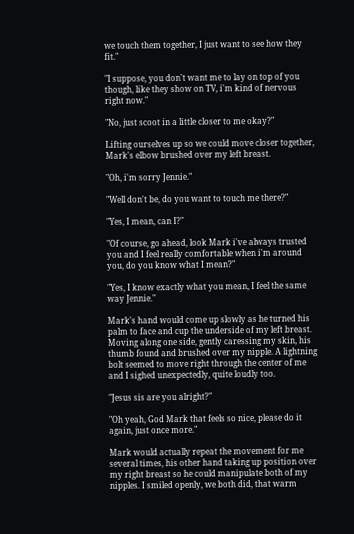we touch them together, I just want to see how they fit."

"I suppose, you don't want me to lay on top of you though, like they show on TV, i'm kind of nervous right now."

"No, just scoot in a little closer to me okay?"

Lifting ourselves up so we could move closer together, Mark's elbow brushed over my left breast.

"Oh, i'm sorry Jennie."

"Well don't be, do you want to touch me there?"

"Yes, I mean, can I?"

"Of course, go ahead, look Mark i've always trusted you and I feel really comfortable when i'm around you, do you know what I mean?"

"Yes, I know exactly what you mean, I feel the same way Jennie."

Mark's hand would come up slowly as he turned his palm to face and cup the underside of my left breast. Moving along one side, gently caressing my skin, his thumb found and brushed over my nipple. A lightning bolt seemed to move right through the center of me and I sighed unexpectedly, quite loudly too.

"Jesus sis are you alright?"

"Oh yeah, God Mark that feels so nice, please do it again, just once more."

Mark would actually repeat the movement for me several times, his other hand taking up position over my right breast so he could manipulate both of my nipples. I smiled openly, we both did, that warm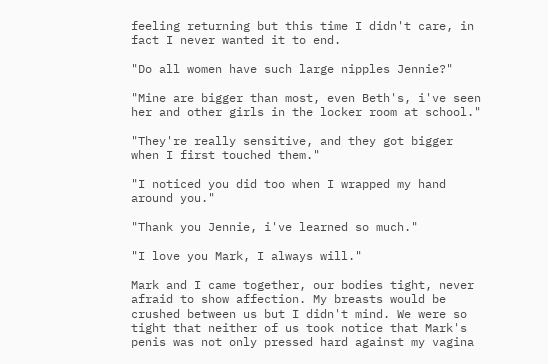feeling returning but this time I didn't care, in fact I never wanted it to end.

"Do all women have such large nipples Jennie?"

"Mine are bigger than most, even Beth's, i've seen her and other girls in the locker room at school."

"They're really sensitive, and they got bigger when I first touched them."

"I noticed you did too when I wrapped my hand around you."

"Thank you Jennie, i've learned so much."

"I love you Mark, I always will."

Mark and I came together, our bodies tight, never afraid to show affection. My breasts would be crushed between us but I didn't mind. We were so tight that neither of us took notice that Mark's penis was not only pressed hard against my vagina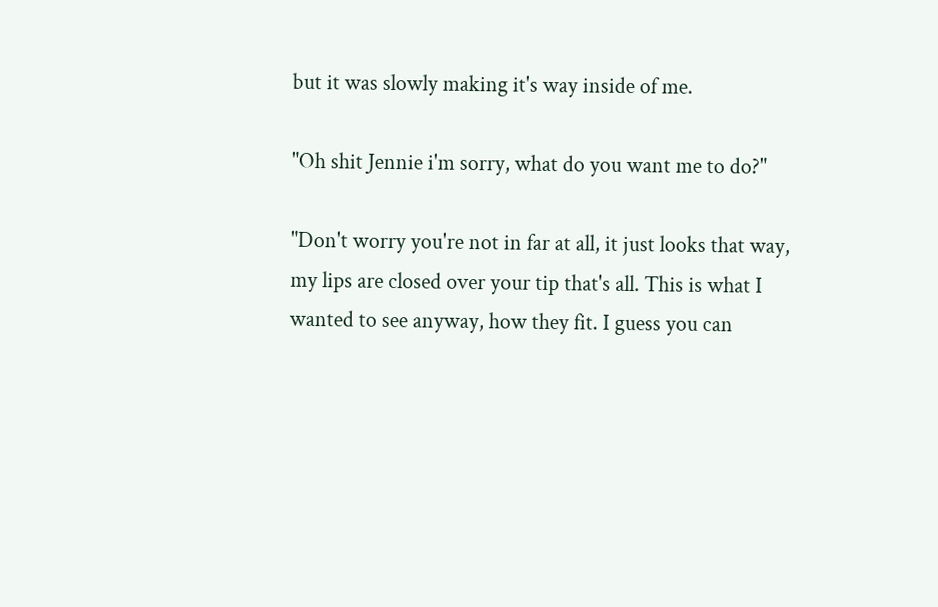but it was slowly making it's way inside of me.

"Oh shit Jennie i'm sorry, what do you want me to do?"

"Don't worry you're not in far at all, it just looks that way, my lips are closed over your tip that's all. This is what I wanted to see anyway, how they fit. I guess you can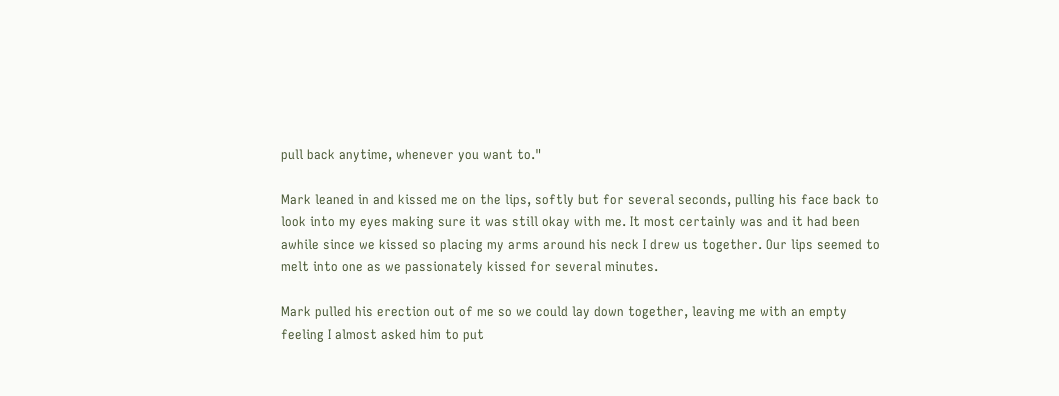pull back anytime, whenever you want to."

Mark leaned in and kissed me on the lips, softly but for several seconds, pulling his face back to look into my eyes making sure it was still okay with me. It most certainly was and it had been awhile since we kissed so placing my arms around his neck I drew us together. Our lips seemed to melt into one as we passionately kissed for several minutes.

Mark pulled his erection out of me so we could lay down together, leaving me with an empty feeling I almost asked him to put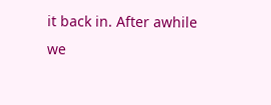it back in. After awhile we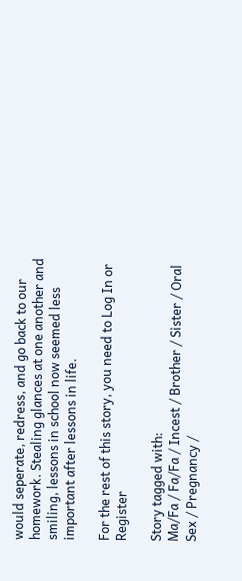would seperate, redress, and go back to our homework. Stealing glances at one another and smiling, lessons in school now seemed less important after lessons in life.

For the rest of this story, you need to Log In or Register

Story tagged with:
Ma/Fa / Fa/Fa / Incest / Brother / Sister / Oral Sex / Pregnancy /